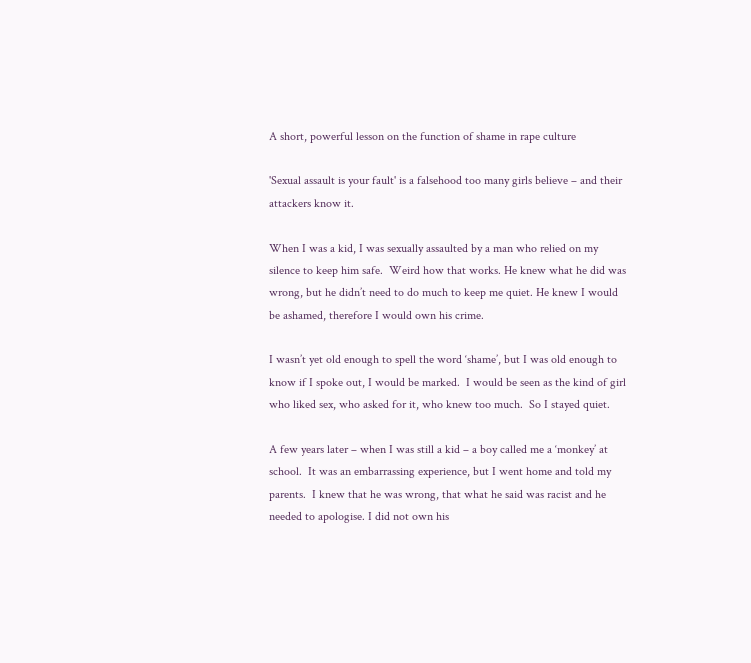A short, powerful lesson on the function of shame in rape culture

'Sexual assault is your fault' is a falsehood too many girls believe – and their attackers know it.

When I was a kid, I was sexually assaulted by a man who relied on my silence to keep him safe.  Weird how that works. He knew what he did was wrong, but he didn’t need to do much to keep me quiet. He knew I would be ashamed, therefore I would own his crime.

I wasn’t yet old enough to spell the word ‘shame’, but I was old enough to know if I spoke out, I would be marked.  I would be seen as the kind of girl who liked sex, who asked for it, who knew too much.  So I stayed quiet.

A few years later – when I was still a kid – a boy called me a ‘monkey’ at school.  It was an embarrassing experience, but I went home and told my parents.  I knew that he was wrong, that what he said was racist and he needed to apologise. I did not own his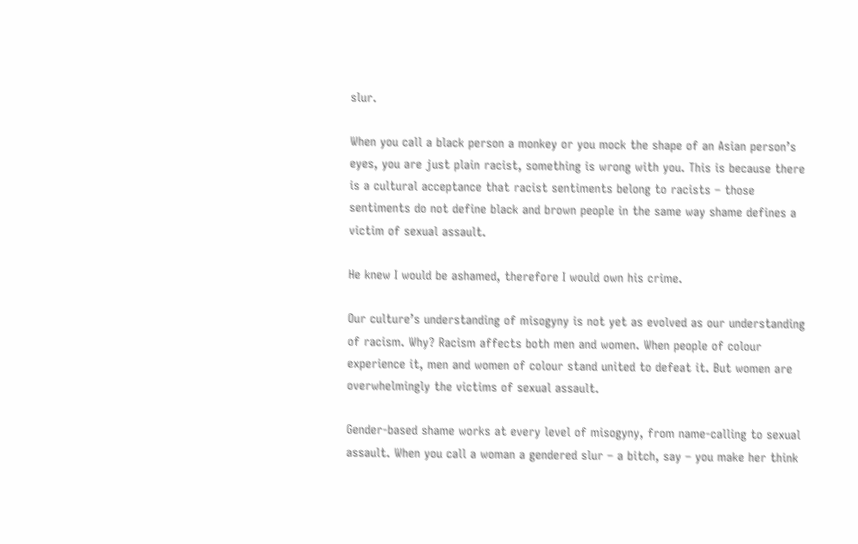slur.

When you call a black person a monkey or you mock the shape of an Asian person’s eyes, you are just plain racist, something is wrong with you. This is because there is a cultural acceptance that racist sentiments belong to racists – those sentiments do not define black and brown people in the same way shame defines a victim of sexual assault.

He knew I would be ashamed, therefore I would own his crime.

Our culture’s understanding of misogyny is not yet as evolved as our understanding of racism. Why? Racism affects both men and women. When people of colour experience it, men and women of colour stand united to defeat it. But women are overwhelmingly the victims of sexual assault.

Gender-based shame works at every level of misogyny, from name-calling to sexual assault. When you call a woman a gendered slur – a bitch, say – you make her think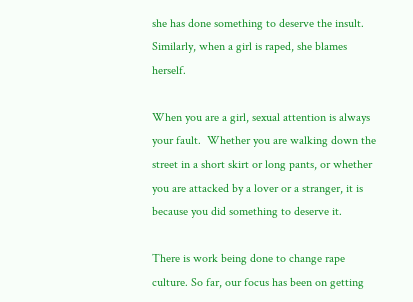she has done something to deserve the insult. Similarly, when a girl is raped, she blames herself.

When you are a girl, sexual attention is always your fault.  Whether you are walking down the street in a short skirt or long pants, or whether you are attacked by a lover or a stranger, it is because you did something to deserve it.

There is work being done to change rape culture. So far, our focus has been on getting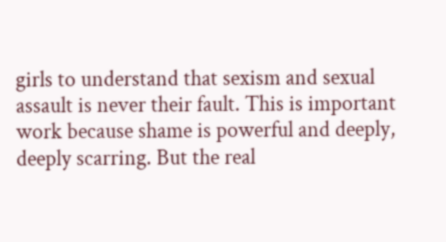girls to understand that sexism and sexual assault is never their fault. This is important work because shame is powerful and deeply, deeply scarring. But the real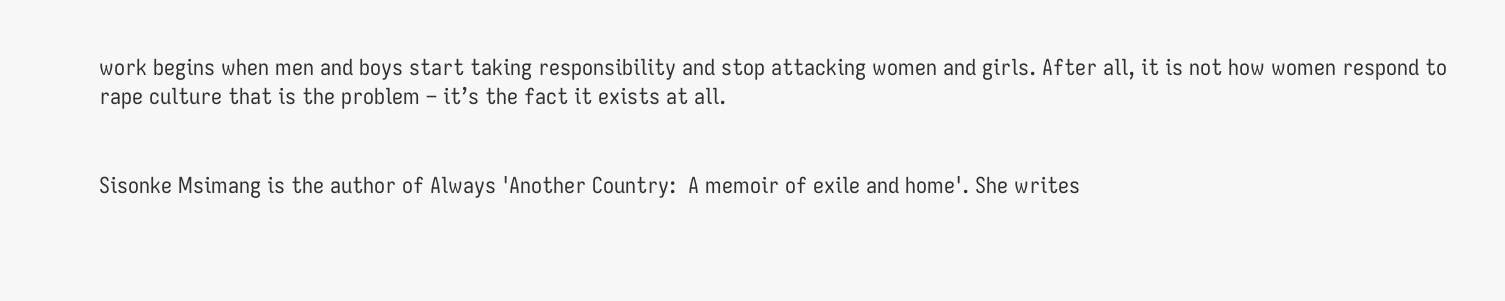work begins when men and boys start taking responsibility and stop attacking women and girls. After all, it is not how women respond to rape culture that is the problem – it’s the fact it exists at all.


Sisonke Msimang is the author of Always 'Another Country:  A memoir of exile and home'. She writes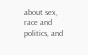about sex, race and politics, and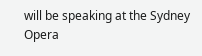will be speaking at the Sydney Opera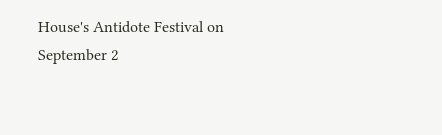House's Antidote Festival on September 2